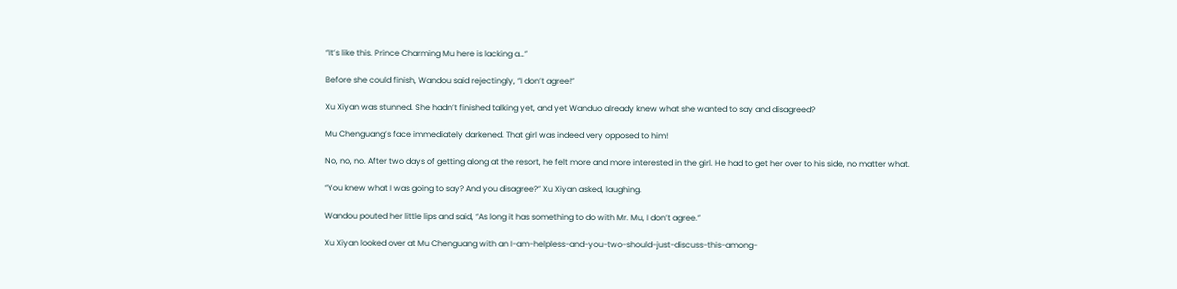“It’s like this. Prince Charming Mu here is lacking a…”

Before she could finish, Wandou said rejectingly, “I don’t agree!”

Xu Xiyan was stunned. She hadn’t finished talking yet, and yet Wanduo already knew what she wanted to say and disagreed?

Mu Chenguang’s face immediately darkened. That girl was indeed very opposed to him!

No, no, no. After two days of getting along at the resort, he felt more and more interested in the girl. He had to get her over to his side, no matter what.

“You knew what I was going to say? And you disagree?” Xu Xiyan asked, laughing.

Wandou pouted her little lips and said, “As long it has something to do with Mr. Mu, I don’t agree.”

Xu Xiyan looked over at Mu Chenguang with an I-am-helpless-and-you-two-should-just-discuss-this-among-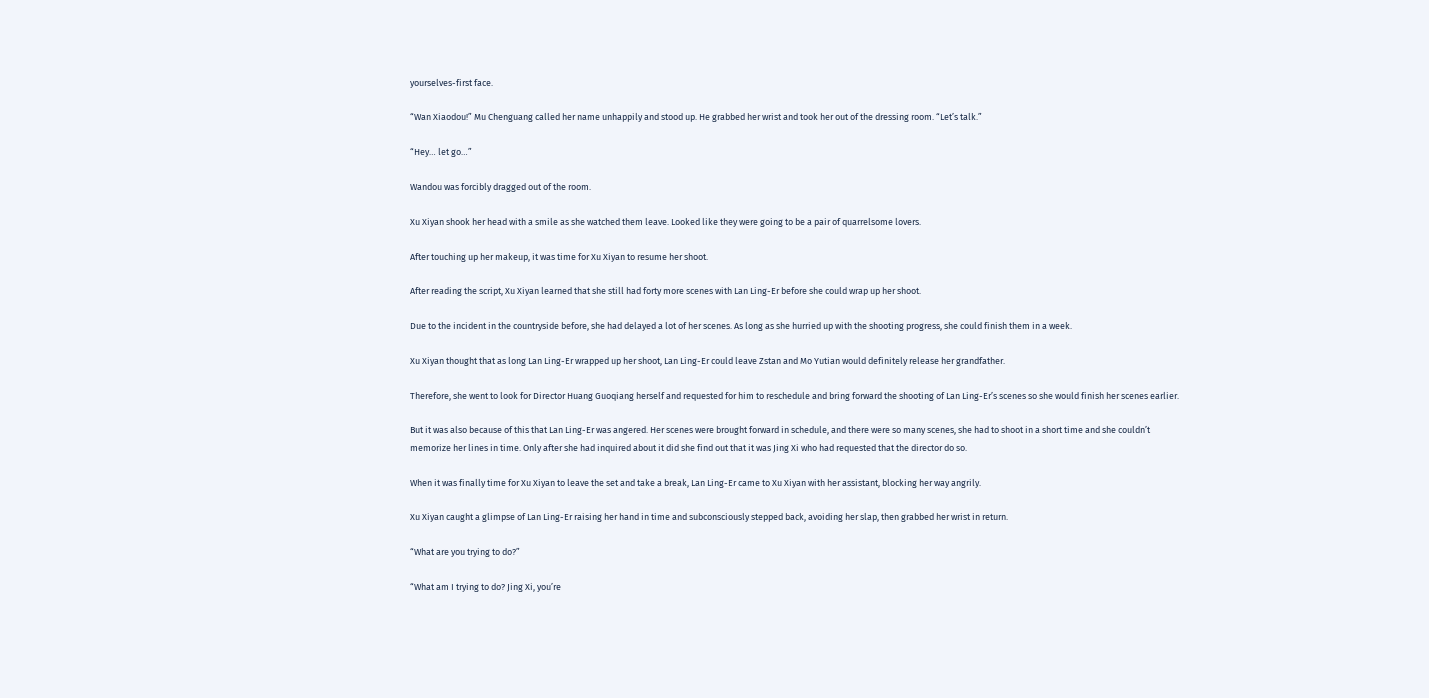yourselves-first face.

“Wan Xiaodou!” Mu Chenguang called her name unhappily and stood up. He grabbed her wrist and took her out of the dressing room. “Let’s talk.”

“Hey… let go…”

Wandou was forcibly dragged out of the room.

Xu Xiyan shook her head with a smile as she watched them leave. Looked like they were going to be a pair of quarrelsome lovers.

After touching up her makeup, it was time for Xu Xiyan to resume her shoot.

After reading the script, Xu Xiyan learned that she still had forty more scenes with Lan Ling-Er before she could wrap up her shoot.

Due to the incident in the countryside before, she had delayed a lot of her scenes. As long as she hurried up with the shooting progress, she could finish them in a week.

Xu Xiyan thought that as long Lan Ling-Er wrapped up her shoot, Lan Ling-Er could leave Zstan and Mo Yutian would definitely release her grandfather.

Therefore, she went to look for Director Huang Guoqiang herself and requested for him to reschedule and bring forward the shooting of Lan Ling-Er’s scenes so she would finish her scenes earlier.

But it was also because of this that Lan Ling-Er was angered. Her scenes were brought forward in schedule, and there were so many scenes, she had to shoot in a short time and she couldn’t memorize her lines in time. Only after she had inquired about it did she find out that it was Jing Xi who had requested that the director do so.

When it was finally time for Xu Xiyan to leave the set and take a break, Lan Ling-Er came to Xu Xiyan with her assistant, blocking her way angrily.

Xu Xiyan caught a glimpse of Lan Ling-Er raising her hand in time and subconsciously stepped back, avoiding her slap, then grabbed her wrist in return.

“What are you trying to do?”

“What am I trying to do? Jing Xi, you’re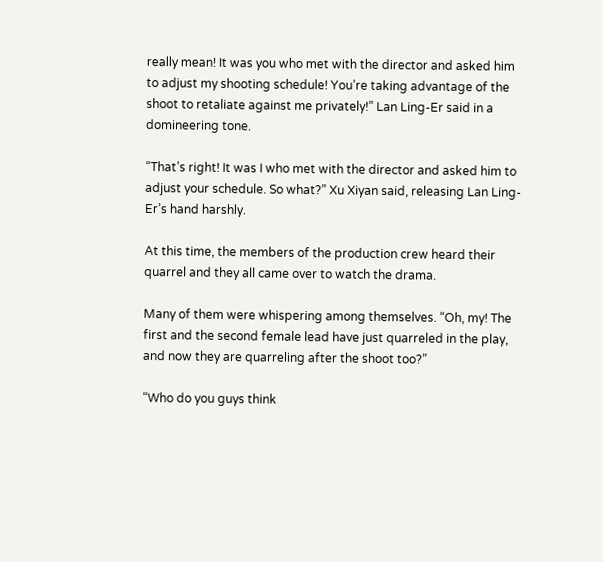really mean! It was you who met with the director and asked him to adjust my shooting schedule! You’re taking advantage of the shoot to retaliate against me privately!” Lan Ling-Er said in a domineering tone.

“That’s right! It was I who met with the director and asked him to adjust your schedule. So what?” Xu Xiyan said, releasing Lan Ling-Er’s hand harshly.

At this time, the members of the production crew heard their quarrel and they all came over to watch the drama.

Many of them were whispering among themselves. “Oh, my! The first and the second female lead have just quarreled in the play, and now they are quarreling after the shoot too?”

“Who do you guys think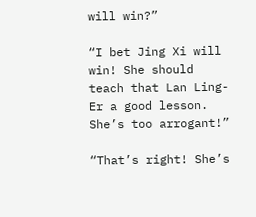will win?”

“I bet Jing Xi will win! She should teach that Lan Ling-Er a good lesson. She’s too arrogant!”

“That’s right! She’s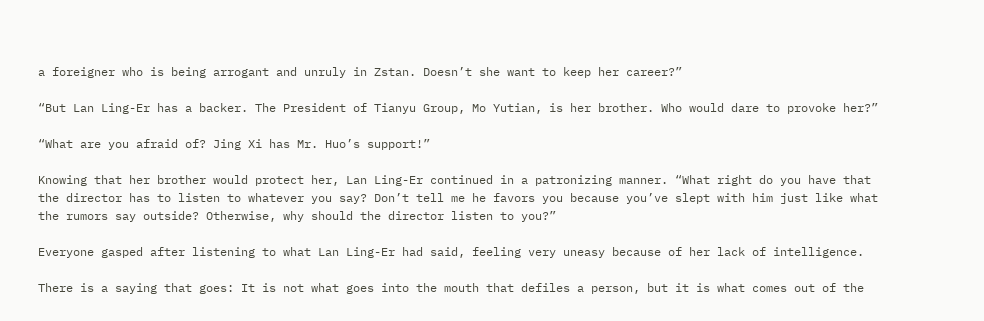a foreigner who is being arrogant and unruly in Zstan. Doesn’t she want to keep her career?”

“But Lan Ling-Er has a backer. The President of Tianyu Group, Mo Yutian, is her brother. Who would dare to provoke her?”

“What are you afraid of? Jing Xi has Mr. Huo’s support!”

Knowing that her brother would protect her, Lan Ling-Er continued in a patronizing manner. “What right do you have that the director has to listen to whatever you say? Don’t tell me he favors you because you’ve slept with him just like what the rumors say outside? Otherwise, why should the director listen to you?”

Everyone gasped after listening to what Lan Ling-Er had said, feeling very uneasy because of her lack of intelligence.

There is a saying that goes: It is not what goes into the mouth that defiles a person, but it is what comes out of the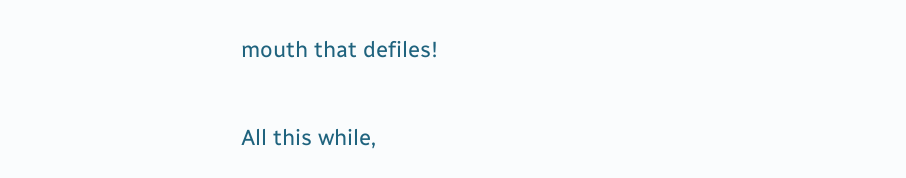mouth that defiles!

All this while,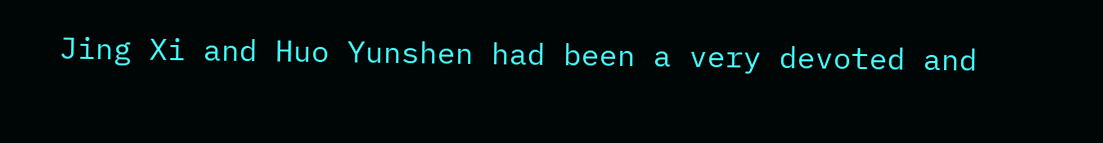Jing Xi and Huo Yunshen had been a very devoted and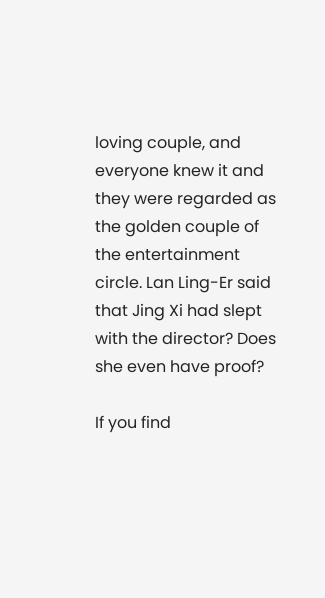loving couple, and everyone knew it and they were regarded as the golden couple of the entertainment circle. Lan Ling-Er said that Jing Xi had slept with the director? Does she even have proof?

If you find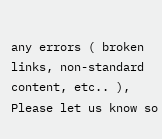any errors ( broken links, non-standard content, etc.. ), Please let us know so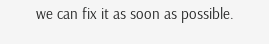we can fix it as soon as possible.